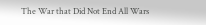The War that Did Not End All Wars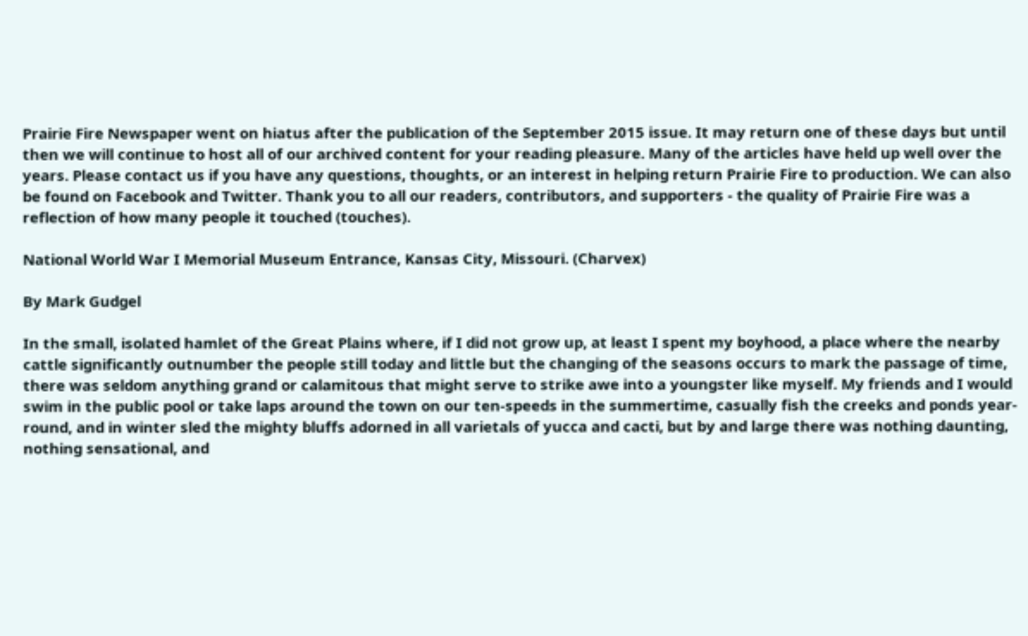Prairie Fire Newspaper went on hiatus after the publication of the September 2015 issue. It may return one of these days but until then we will continue to host all of our archived content for your reading pleasure. Many of the articles have held up well over the years. Please contact us if you have any questions, thoughts, or an interest in helping return Prairie Fire to production. We can also be found on Facebook and Twitter. Thank you to all our readers, contributors, and supporters - the quality of Prairie Fire was a reflection of how many people it touched (touches).

National World War I Memorial Museum Entrance, Kansas City, Missouri. (Charvex)

By Mark Gudgel

In the small, isolated hamlet of the Great Plains where, if I did not grow up, at least I spent my boyhood, a place where the nearby cattle significantly outnumber the people still today and little but the changing of the seasons occurs to mark the passage of time, there was seldom anything grand or calamitous that might serve to strike awe into a youngster like myself. My friends and I would swim in the public pool or take laps around the town on our ten-speeds in the summertime, casually fish the creeks and ponds year-round, and in winter sled the mighty bluffs adorned in all varietals of yucca and cacti, but by and large there was nothing daunting, nothing sensational, and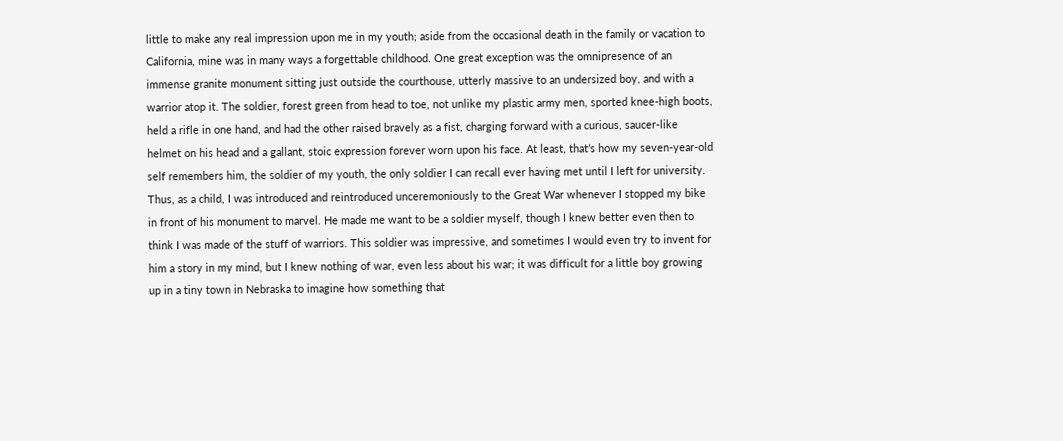little to make any real impression upon me in my youth; aside from the occasional death in the family or vacation to California, mine was in many ways a forgettable childhood. One great exception was the omnipresence of an immense granite monument sitting just outside the courthouse, utterly massive to an undersized boy, and with a warrior atop it. The soldier, forest green from head to toe, not unlike my plastic army men, sported knee-high boots, held a rifle in one hand, and had the other raised bravely as a fist, charging forward with a curious, saucer-like helmet on his head and a gallant, stoic expression forever worn upon his face. At least, that’s how my seven-year-old self remembers him, the soldier of my youth, the only soldier I can recall ever having met until I left for university. Thus, as a child, I was introduced and reintroduced unceremoniously to the Great War whenever I stopped my bike in front of his monument to marvel. He made me want to be a soldier myself, though I knew better even then to think I was made of the stuff of warriors. This soldier was impressive, and sometimes I would even try to invent for him a story in my mind, but I knew nothing of war, even less about his war; it was difficult for a little boy growing up in a tiny town in Nebraska to imagine how something that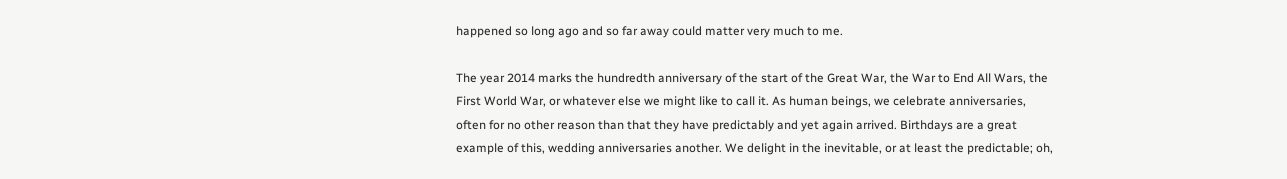happened so long ago and so far away could matter very much to me.

The year 2014 marks the hundredth anniversary of the start of the Great War, the War to End All Wars, the First World War, or whatever else we might like to call it. As human beings, we celebrate anniversaries, often for no other reason than that they have predictably and yet again arrived. Birthdays are a great example of this, wedding anniversaries another. We delight in the inevitable, or at least the predictable; oh,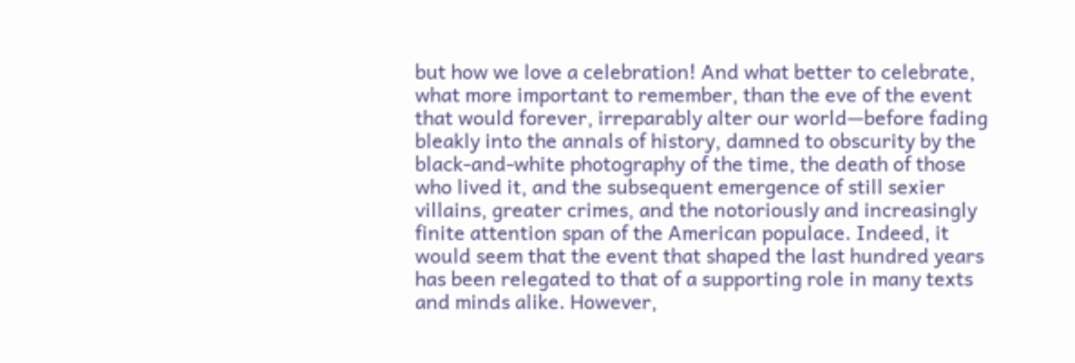but how we love a celebration! And what better to celebrate, what more important to remember, than the eve of the event that would forever, irreparably alter our world—before fading bleakly into the annals of history, damned to obscurity by the black-and-white photography of the time, the death of those who lived it, and the subsequent emergence of still sexier villains, greater crimes, and the notoriously and increasingly finite attention span of the American populace. Indeed, it would seem that the event that shaped the last hundred years has been relegated to that of a supporting role in many texts and minds alike. However,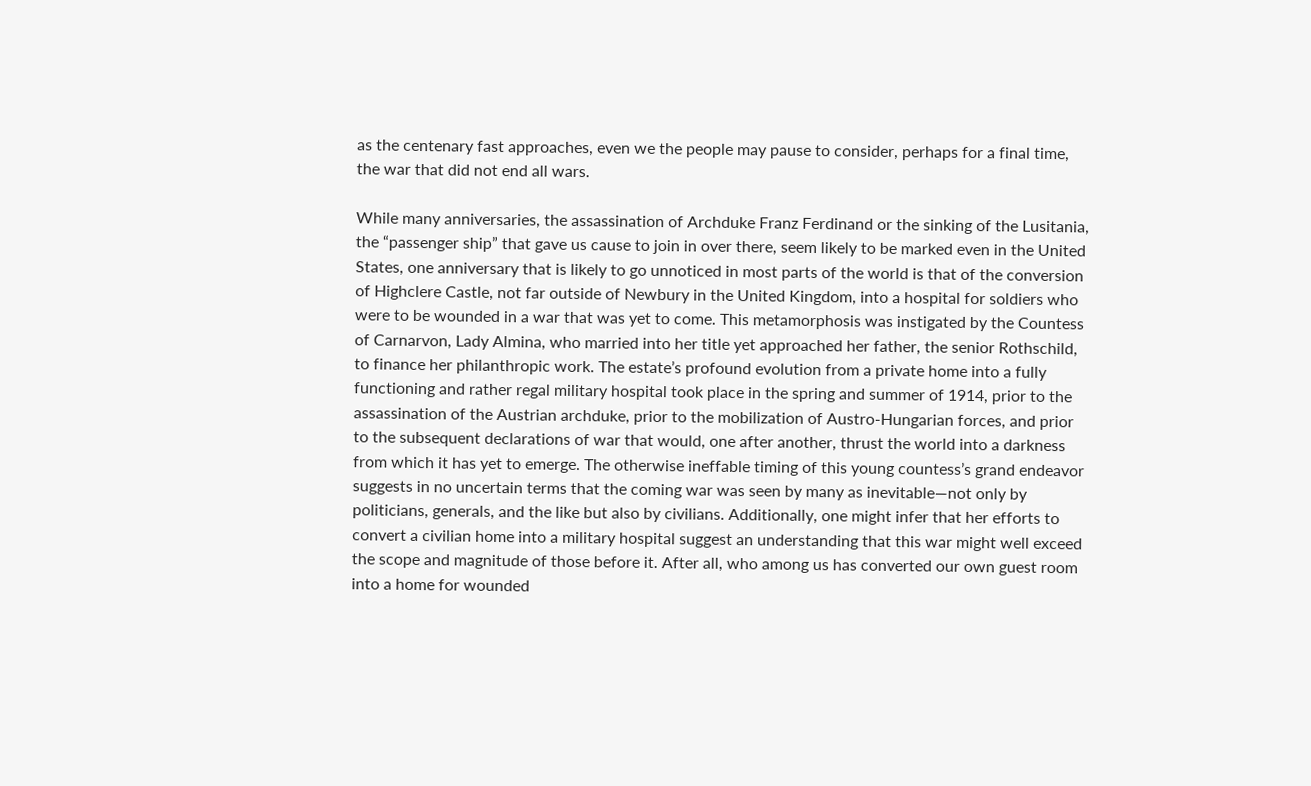as the centenary fast approaches, even we the people may pause to consider, perhaps for a final time, the war that did not end all wars.

While many anniversaries, the assassination of Archduke Franz Ferdinand or the sinking of the Lusitania, the “passenger ship” that gave us cause to join in over there, seem likely to be marked even in the United States, one anniversary that is likely to go unnoticed in most parts of the world is that of the conversion of Highclere Castle, not far outside of Newbury in the United Kingdom, into a hospital for soldiers who were to be wounded in a war that was yet to come. This metamorphosis was instigated by the Countess of Carnarvon, Lady Almina, who married into her title yet approached her father, the senior Rothschild, to finance her philanthropic work. The estate’s profound evolution from a private home into a fully functioning and rather regal military hospital took place in the spring and summer of 1914, prior to the assassination of the Austrian archduke, prior to the mobilization of Austro-Hungarian forces, and prior to the subsequent declarations of war that would, one after another, thrust the world into a darkness from which it has yet to emerge. The otherwise ineffable timing of this young countess’s grand endeavor suggests in no uncertain terms that the coming war was seen by many as inevitable—not only by politicians, generals, and the like but also by civilians. Additionally, one might infer that her efforts to convert a civilian home into a military hospital suggest an understanding that this war might well exceed the scope and magnitude of those before it. After all, who among us has converted our own guest room into a home for wounded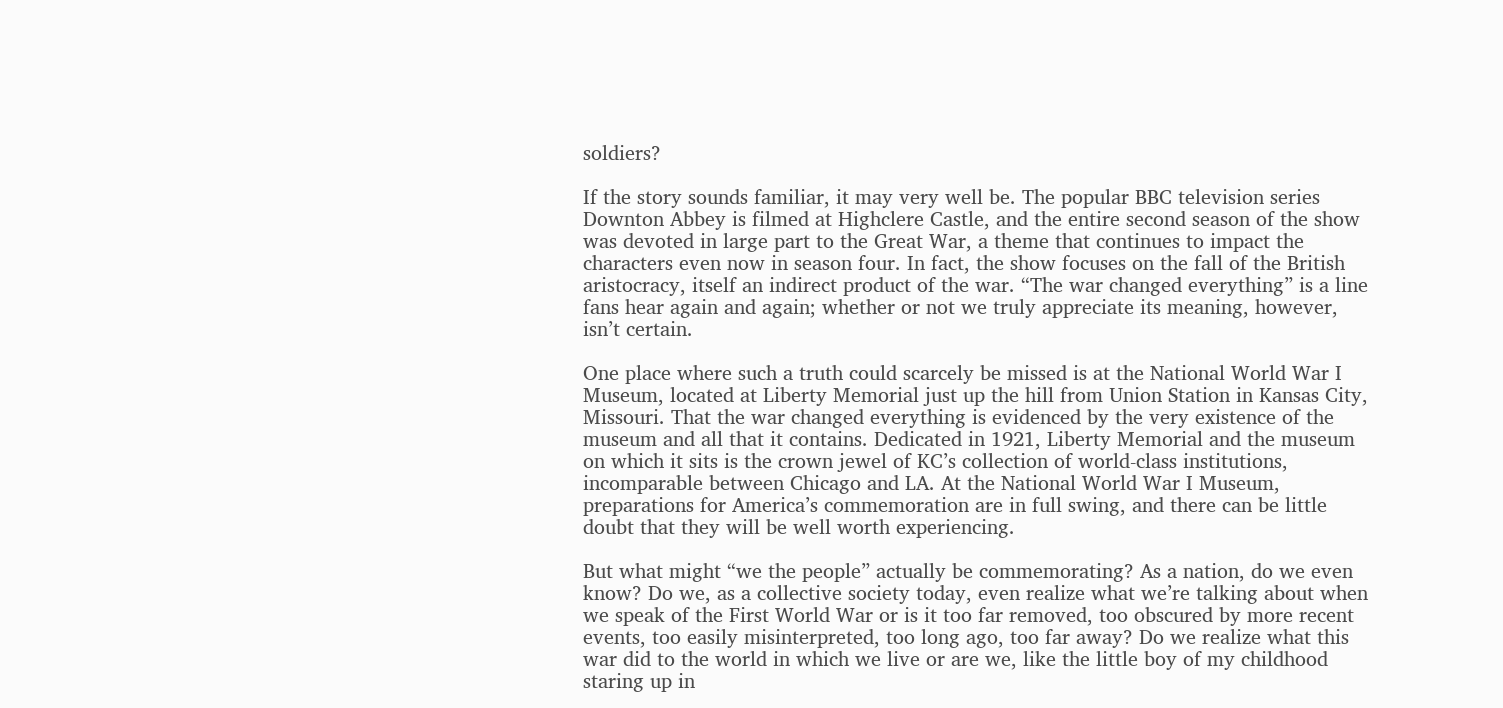soldiers?

If the story sounds familiar, it may very well be. The popular BBC television series Downton Abbey is filmed at Highclere Castle, and the entire second season of the show was devoted in large part to the Great War, a theme that continues to impact the characters even now in season four. In fact, the show focuses on the fall of the British aristocracy, itself an indirect product of the war. “The war changed everything” is a line fans hear again and again; whether or not we truly appreciate its meaning, however, isn’t certain.

One place where such a truth could scarcely be missed is at the National World War I Museum, located at Liberty Memorial just up the hill from Union Station in Kansas City, Missouri. That the war changed everything is evidenced by the very existence of the museum and all that it contains. Dedicated in 1921, Liberty Memorial and the museum on which it sits is the crown jewel of KC’s collection of world-class institutions, incomparable between Chicago and LA. At the National World War I Museum, preparations for America’s commemoration are in full swing, and there can be little doubt that they will be well worth experiencing.

But what might “we the people” actually be commemorating? As a nation, do we even know? Do we, as a collective society today, even realize what we’re talking about when we speak of the First World War or is it too far removed, too obscured by more recent events, too easily misinterpreted, too long ago, too far away? Do we realize what this war did to the world in which we live or are we, like the little boy of my childhood staring up in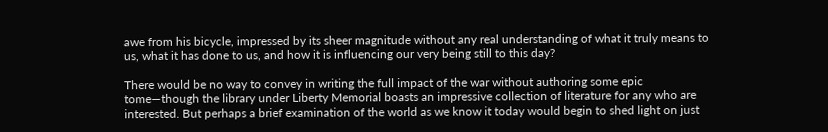awe from his bicycle, impressed by its sheer magnitude without any real understanding of what it truly means to us, what it has done to us, and how it is influencing our very being still to this day?

There would be no way to convey in writing the full impact of the war without authoring some epic tome—though the library under Liberty Memorial boasts an impressive collection of literature for any who are interested. But perhaps a brief examination of the world as we know it today would begin to shed light on just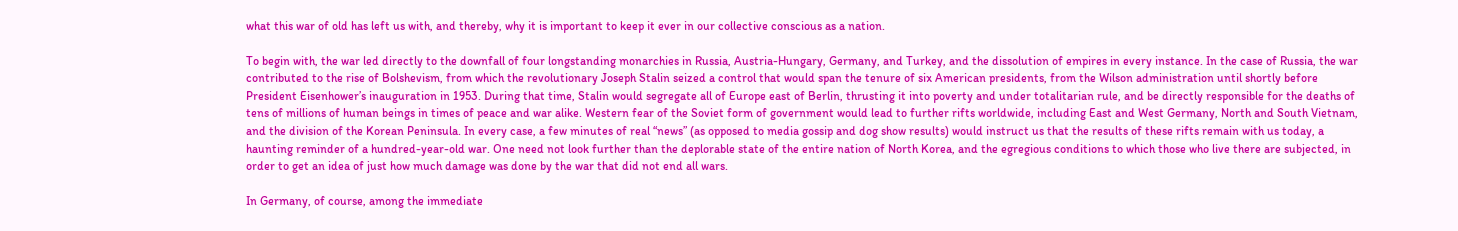what this war of old has left us with, and thereby, why it is important to keep it ever in our collective conscious as a nation.

To begin with, the war led directly to the downfall of four longstanding monarchies in Russia, Austria-Hungary, Germany, and Turkey, and the dissolution of empires in every instance. In the case of Russia, the war contributed to the rise of Bolshevism, from which the revolutionary Joseph Stalin seized a control that would span the tenure of six American presidents, from the Wilson administration until shortly before President Eisenhower’s inauguration in 1953. During that time, Stalin would segregate all of Europe east of Berlin, thrusting it into poverty and under totalitarian rule, and be directly responsible for the deaths of tens of millions of human beings in times of peace and war alike. Western fear of the Soviet form of government would lead to further rifts worldwide, including East and West Germany, North and South Vietnam, and the division of the Korean Peninsula. In every case, a few minutes of real “news” (as opposed to media gossip and dog show results) would instruct us that the results of these rifts remain with us today, a haunting reminder of a hundred-year-old war. One need not look further than the deplorable state of the entire nation of North Korea, and the egregious conditions to which those who live there are subjected, in order to get an idea of just how much damage was done by the war that did not end all wars.

In Germany, of course, among the immediate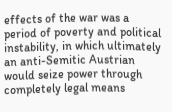effects of the war was a period of poverty and political instability, in which ultimately an anti-Semitic Austrian would seize power through completely legal means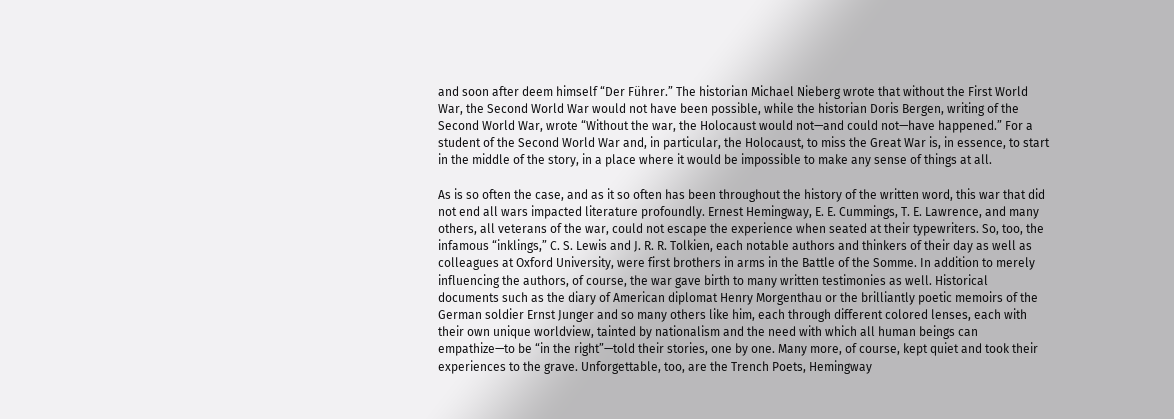and soon after deem himself “Der Führer.” The historian Michael Nieberg wrote that without the First World War, the Second World War would not have been possible, while the historian Doris Bergen, writing of the Second World War, wrote “Without the war, the Holocaust would not—and could not—have happened.” For a student of the Second World War and, in particular, the Holocaust, to miss the Great War is, in essence, to start in the middle of the story, in a place where it would be impossible to make any sense of things at all.

As is so often the case, and as it so often has been throughout the history of the written word, this war that did not end all wars impacted literature profoundly. Ernest Hemingway, E. E. Cummings, T. E. Lawrence, and many others, all veterans of the war, could not escape the experience when seated at their typewriters. So, too, the infamous “inklings,” C. S. Lewis and J. R. R. Tolkien, each notable authors and thinkers of their day as well as colleagues at Oxford University, were first brothers in arms in the Battle of the Somme. In addition to merely influencing the authors, of course, the war gave birth to many written testimonies as well. Historical documents such as the diary of American diplomat Henry Morgenthau or the brilliantly poetic memoirs of the German soldier Ernst Junger and so many others like him, each through different colored lenses, each with their own unique worldview, tainted by nationalism and the need with which all human beings can empathize—to be “in the right”—told their stories, one by one. Many more, of course, kept quiet and took their experiences to the grave. Unforgettable, too, are the Trench Poets, Hemingway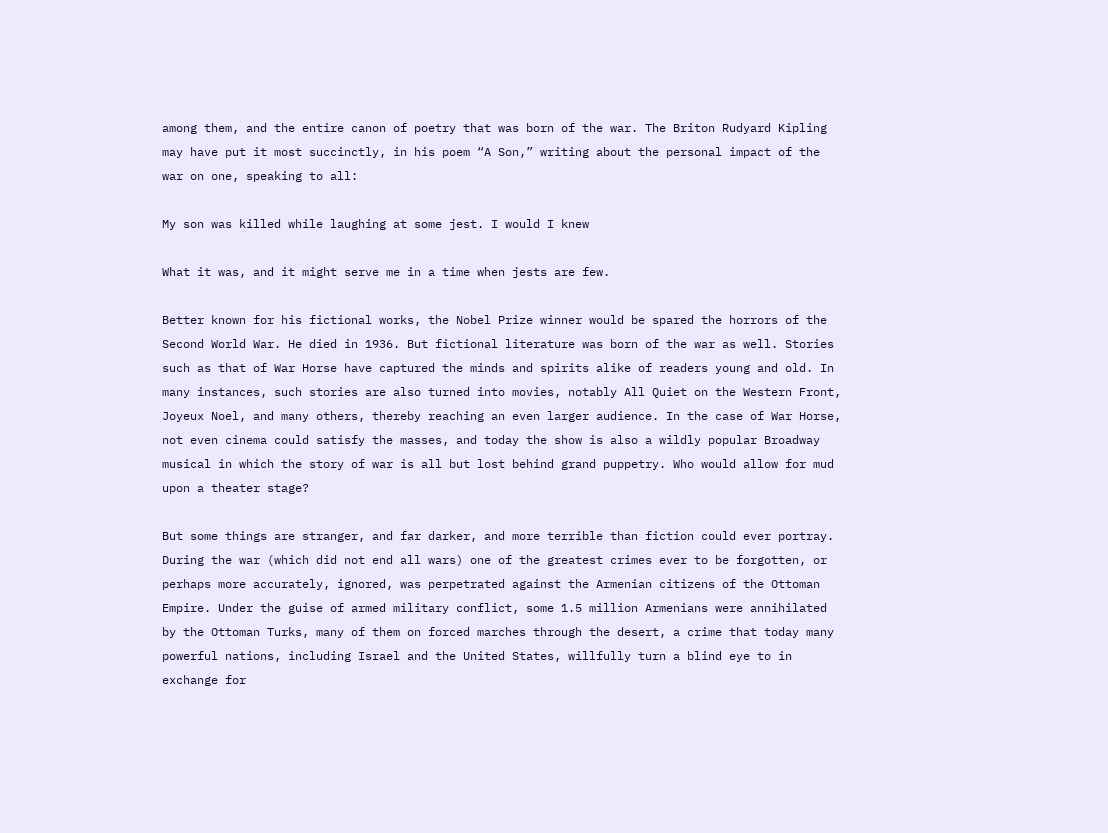among them, and the entire canon of poetry that was born of the war. The Briton Rudyard Kipling may have put it most succinctly, in his poem “A Son,” writing about the personal impact of the war on one, speaking to all:

My son was killed while laughing at some jest. I would I knew

What it was, and it might serve me in a time when jests are few.

Better known for his fictional works, the Nobel Prize winner would be spared the horrors of the Second World War. He died in 1936. But fictional literature was born of the war as well. Stories such as that of War Horse have captured the minds and spirits alike of readers young and old. In many instances, such stories are also turned into movies, notably All Quiet on the Western Front, Joyeux Noel, and many others, thereby reaching an even larger audience. In the case of War Horse, not even cinema could satisfy the masses, and today the show is also a wildly popular Broadway musical in which the story of war is all but lost behind grand puppetry. Who would allow for mud upon a theater stage?

But some things are stranger, and far darker, and more terrible than fiction could ever portray. During the war (which did not end all wars) one of the greatest crimes ever to be forgotten, or perhaps more accurately, ignored, was perpetrated against the Armenian citizens of the Ottoman Empire. Under the guise of armed military conflict, some 1.5 million Armenians were annihilated by the Ottoman Turks, many of them on forced marches through the desert, a crime that today many powerful nations, including Israel and the United States, willfully turn a blind eye to in exchange for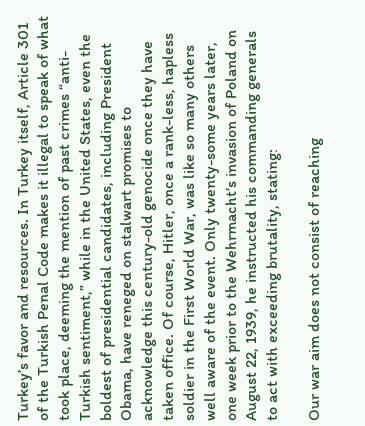Turkey’s favor and resources. In Turkey itself, Article 301 of the Turkish Penal Code makes it illegal to speak of what took place, deeming the mention of past crimes “anti-Turkish sentiment,” while in the United States, even the boldest of presidential candidates, including President Obama, have reneged on stalwart promises to acknowledge this century-old genocide once they have taken office. Of course, Hitler, once a rank-less, hapless soldier in the First World War, was like so many others well aware of the event. Only twenty-some years later, one week prior to the Wehrmacht’s invasion of Poland on August 22, 1939, he instructed his commanding generals to act with exceeding brutality, stating:

Our war aim does not consist of reaching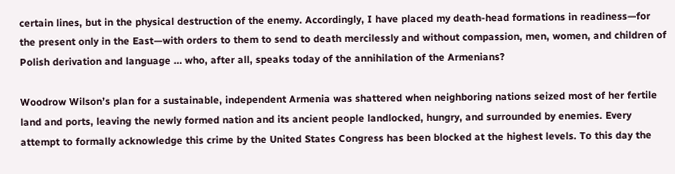certain lines, but in the physical destruction of the enemy. Accordingly, I have placed my death-head formations in readiness—for the present only in the East—with orders to them to send to death mercilessly and without compassion, men, women, and children of Polish derivation and language … who, after all, speaks today of the annihilation of the Armenians?

Woodrow Wilson’s plan for a sustainable, independent Armenia was shattered when neighboring nations seized most of her fertile land and ports, leaving the newly formed nation and its ancient people landlocked, hungry, and surrounded by enemies. Every attempt to formally acknowledge this crime by the United States Congress has been blocked at the highest levels. To this day the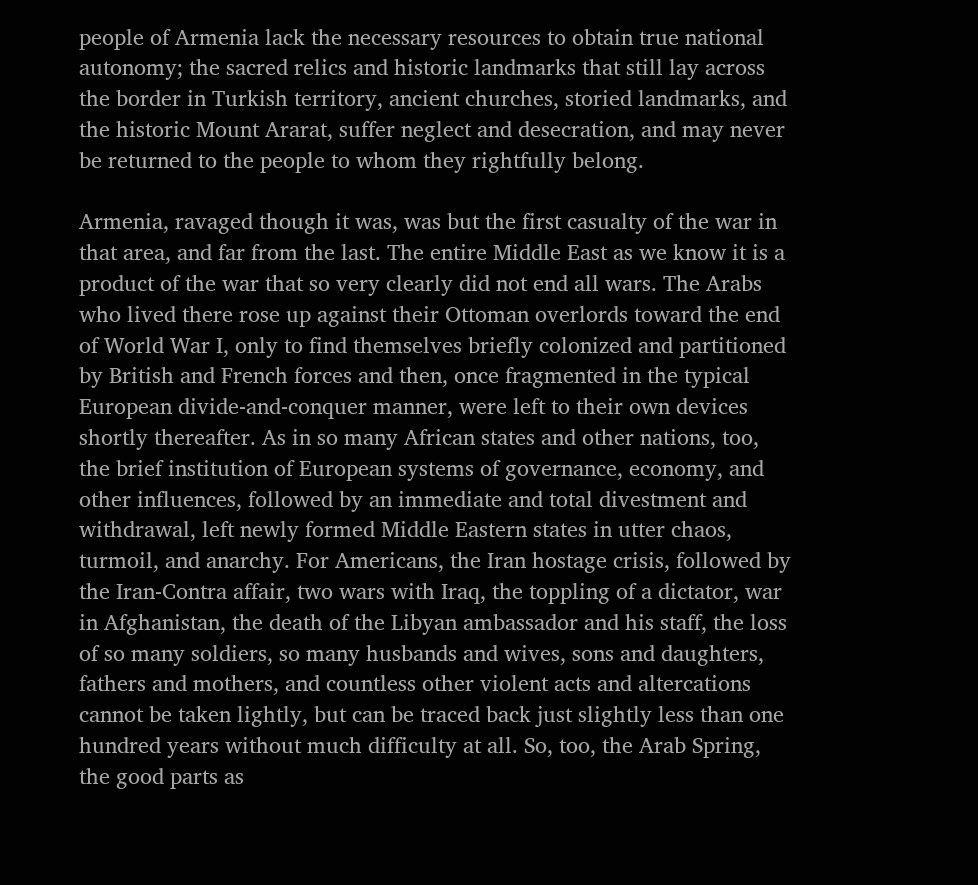people of Armenia lack the necessary resources to obtain true national autonomy; the sacred relics and historic landmarks that still lay across the border in Turkish territory, ancient churches, storied landmarks, and the historic Mount Ararat, suffer neglect and desecration, and may never be returned to the people to whom they rightfully belong.

Armenia, ravaged though it was, was but the first casualty of the war in that area, and far from the last. The entire Middle East as we know it is a product of the war that so very clearly did not end all wars. The Arabs who lived there rose up against their Ottoman overlords toward the end of World War I, only to find themselves briefly colonized and partitioned by British and French forces and then, once fragmented in the typical European divide-and-conquer manner, were left to their own devices shortly thereafter. As in so many African states and other nations, too, the brief institution of European systems of governance, economy, and other influences, followed by an immediate and total divestment and withdrawal, left newly formed Middle Eastern states in utter chaos, turmoil, and anarchy. For Americans, the Iran hostage crisis, followed by the Iran-Contra affair, two wars with Iraq, the toppling of a dictator, war in Afghanistan, the death of the Libyan ambassador and his staff, the loss of so many soldiers, so many husbands and wives, sons and daughters, fathers and mothers, and countless other violent acts and altercations cannot be taken lightly, but can be traced back just slightly less than one hundred years without much difficulty at all. So, too, the Arab Spring, the good parts as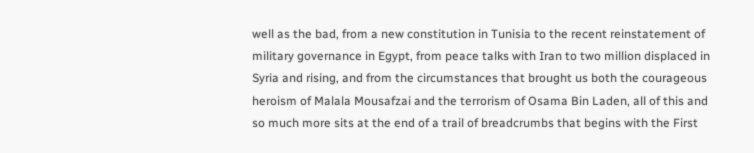well as the bad, from a new constitution in Tunisia to the recent reinstatement of military governance in Egypt, from peace talks with Iran to two million displaced in Syria and rising, and from the circumstances that brought us both the courageous heroism of Malala Mousafzai and the terrorism of Osama Bin Laden, all of this and so much more sits at the end of a trail of breadcrumbs that begins with the First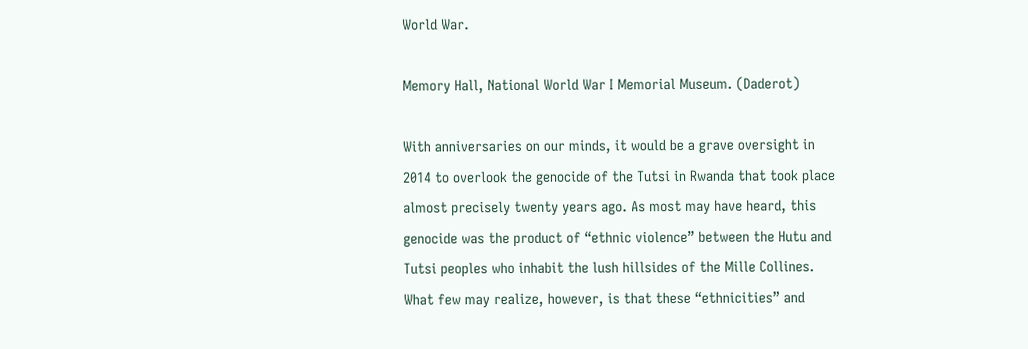World War.

Memory Hall, National World War I Memorial Museum. (Daderot)

With anniversaries on our minds, it would be a grave oversight in 2014 to overlook the genocide of the Tutsi in Rwanda that took place almost precisely twenty years ago. As most may have heard, this genocide was the product of “ethnic violence” between the Hutu and Tutsi peoples who inhabit the lush hillsides of the Mille Collines. What few may realize, however, is that these “ethnicities” and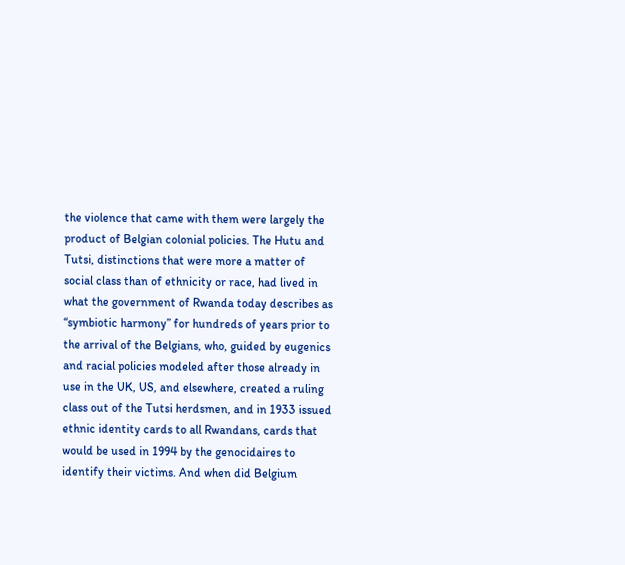the violence that came with them were largely the product of Belgian colonial policies. The Hutu and Tutsi, distinctions that were more a matter of social class than of ethnicity or race, had lived in what the government of Rwanda today describes as “symbiotic harmony” for hundreds of years prior to the arrival of the Belgians, who, guided by eugenics and racial policies modeled after those already in use in the UK, US, and elsewhere, created a ruling class out of the Tutsi herdsmen, and in 1933 issued ethnic identity cards to all Rwandans, cards that would be used in 1994 by the genocidaires to identify their victims. And when did Belgium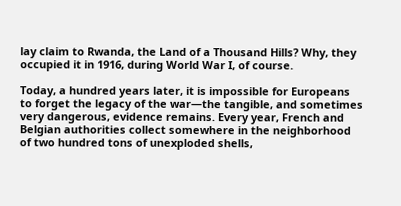lay claim to Rwanda, the Land of a Thousand Hills? Why, they occupied it in 1916, during World War I, of course.

Today, a hundred years later, it is impossible for Europeans to forget the legacy of the war—the tangible, and sometimes very dangerous, evidence remains. Every year, French and Belgian authorities collect somewhere in the neighborhood of two hundred tons of unexploded shells,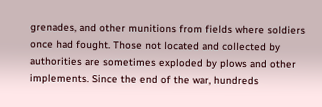grenades, and other munitions from fields where soldiers once had fought. Those not located and collected by authorities are sometimes exploded by plows and other implements. Since the end of the war, hundreds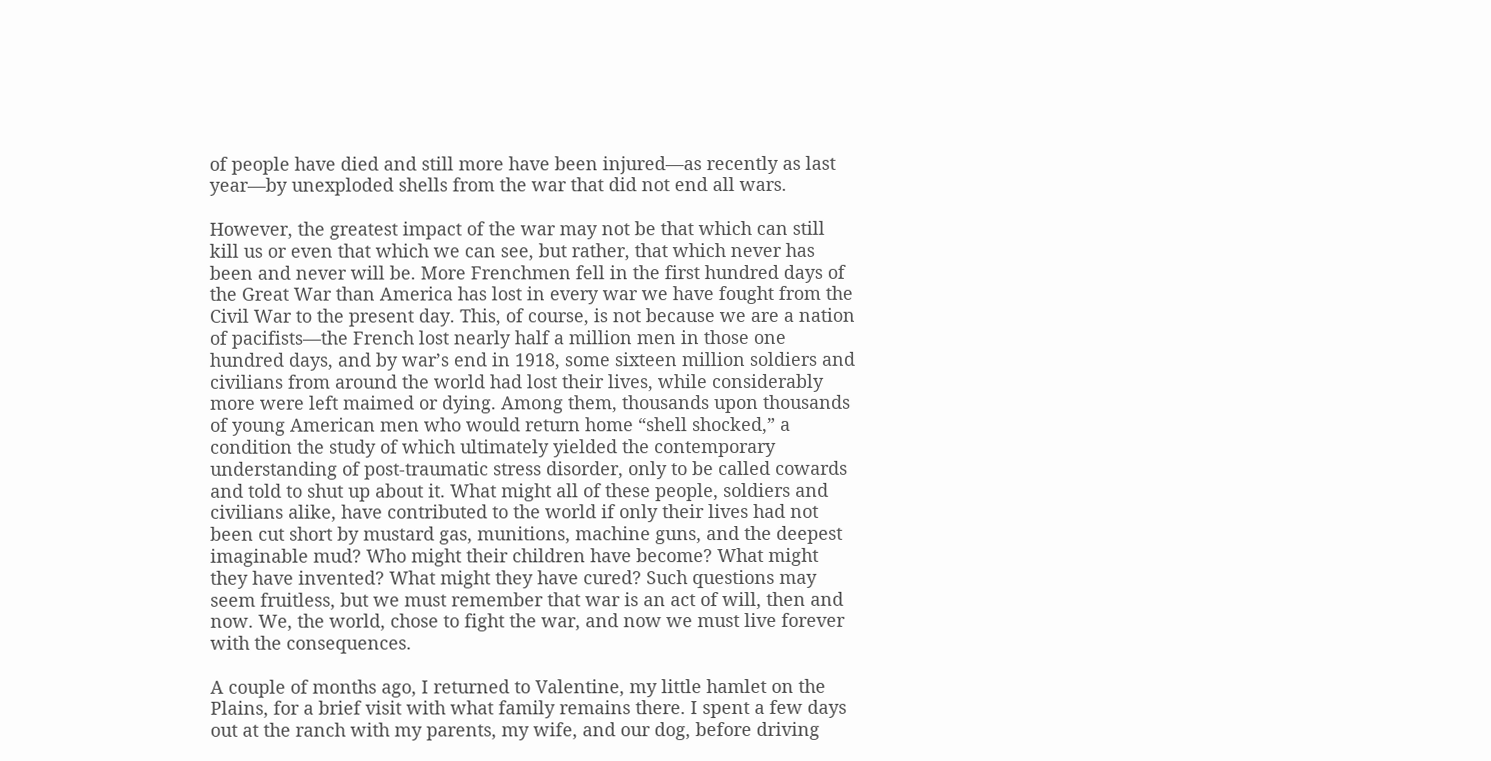of people have died and still more have been injured—as recently as last year—by unexploded shells from the war that did not end all wars.

However, the greatest impact of the war may not be that which can still kill us or even that which we can see, but rather, that which never has been and never will be. More Frenchmen fell in the first hundred days of the Great War than America has lost in every war we have fought from the Civil War to the present day. This, of course, is not because we are a nation of pacifists—the French lost nearly half a million men in those one hundred days, and by war’s end in 1918, some sixteen million soldiers and civilians from around the world had lost their lives, while considerably more were left maimed or dying. Among them, thousands upon thousands of young American men who would return home “shell shocked,” a condition the study of which ultimately yielded the contemporary understanding of post-traumatic stress disorder, only to be called cowards and told to shut up about it. What might all of these people, soldiers and civilians alike, have contributed to the world if only their lives had not been cut short by mustard gas, munitions, machine guns, and the deepest imaginable mud? Who might their children have become? What might they have invented? What might they have cured? Such questions may seem fruitless, but we must remember that war is an act of will, then and now. We, the world, chose to fight the war, and now we must live forever with the consequences.

A couple of months ago, I returned to Valentine, my little hamlet on the Plains, for a brief visit with what family remains there. I spent a few days out at the ranch with my parents, my wife, and our dog, before driving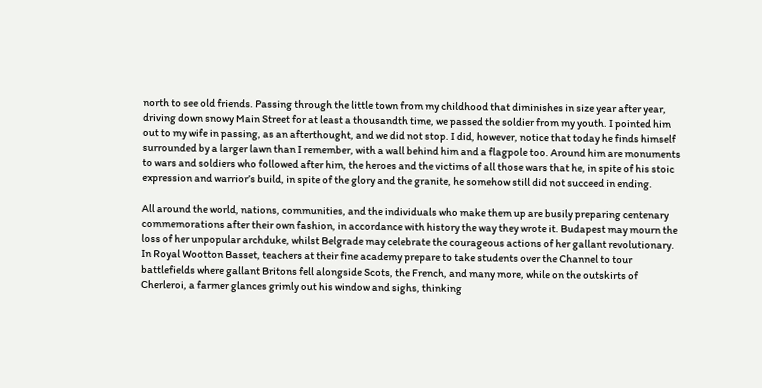north to see old friends. Passing through the little town from my childhood that diminishes in size year after year, driving down snowy Main Street for at least a thousandth time, we passed the soldier from my youth. I pointed him out to my wife in passing, as an afterthought, and we did not stop. I did, however, notice that today he finds himself surrounded by a larger lawn than I remember, with a wall behind him and a flagpole too. Around him are monuments to wars and soldiers who followed after him, the heroes and the victims of all those wars that he, in spite of his stoic expression and warrior’s build, in spite of the glory and the granite, he somehow still did not succeed in ending.

All around the world, nations, communities, and the individuals who make them up are busily preparing centenary commemorations after their own fashion, in accordance with history the way they wrote it. Budapest may mourn the loss of her unpopular archduke, whilst Belgrade may celebrate the courageous actions of her gallant revolutionary. In Royal Wootton Basset, teachers at their fine academy prepare to take students over the Channel to tour battlefields where gallant Britons fell alongside Scots, the French, and many more, while on the outskirts of Cherleroi, a farmer glances grimly out his window and sighs, thinking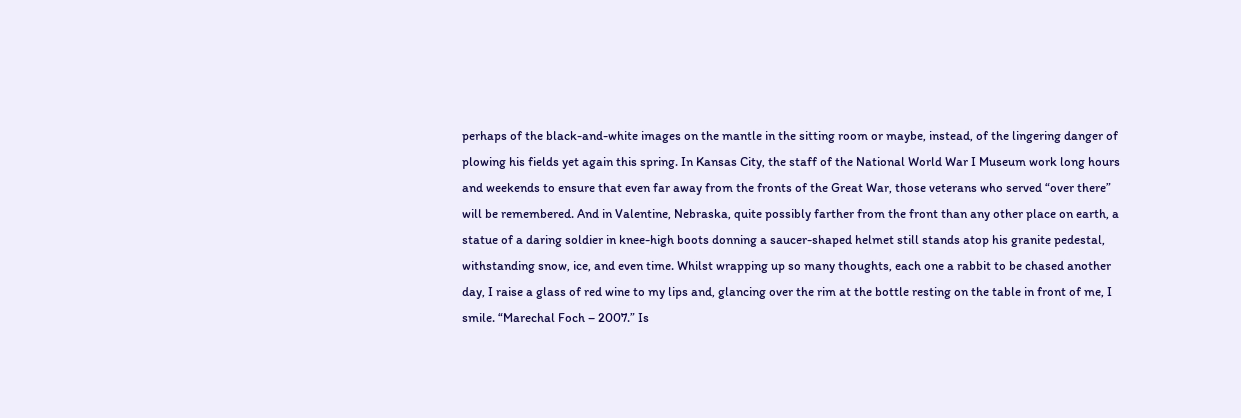perhaps of the black-and-white images on the mantle in the sitting room or maybe, instead, of the lingering danger of plowing his fields yet again this spring. In Kansas City, the staff of the National World War I Museum work long hours and weekends to ensure that even far away from the fronts of the Great War, those veterans who served “over there” will be remembered. And in Valentine, Nebraska, quite possibly farther from the front than any other place on earth, a statue of a daring soldier in knee-high boots donning a saucer-shaped helmet still stands atop his granite pedestal, withstanding snow, ice, and even time. Whilst wrapping up so many thoughts, each one a rabbit to be chased another day, I raise a glass of red wine to my lips and, glancing over the rim at the bottle resting on the table in front of me, I smile. “Marechal Foch – 2007.” Is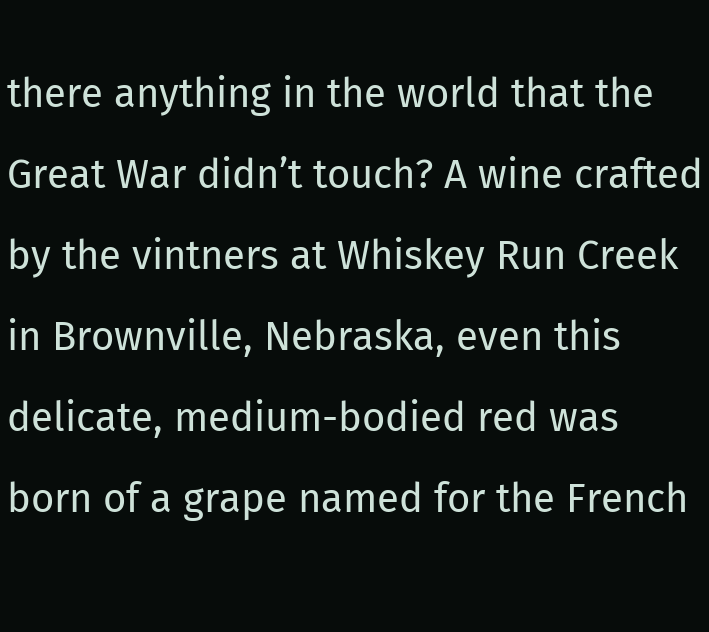there anything in the world that the Great War didn’t touch? A wine crafted by the vintners at Whiskey Run Creek in Brownville, Nebraska, even this delicate, medium-bodied red was born of a grape named for the French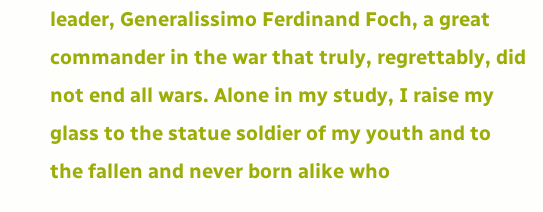leader, Generalissimo Ferdinand Foch, a great commander in the war that truly, regrettably, did not end all wars. Alone in my study, I raise my glass to the statue soldier of my youth and to the fallen and never born alike who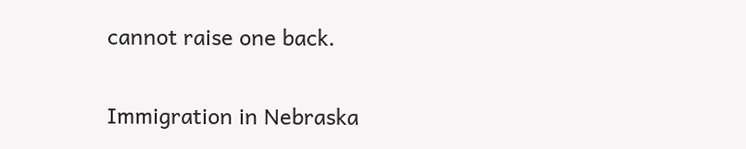cannot raise one back.

Immigration in Nebraska